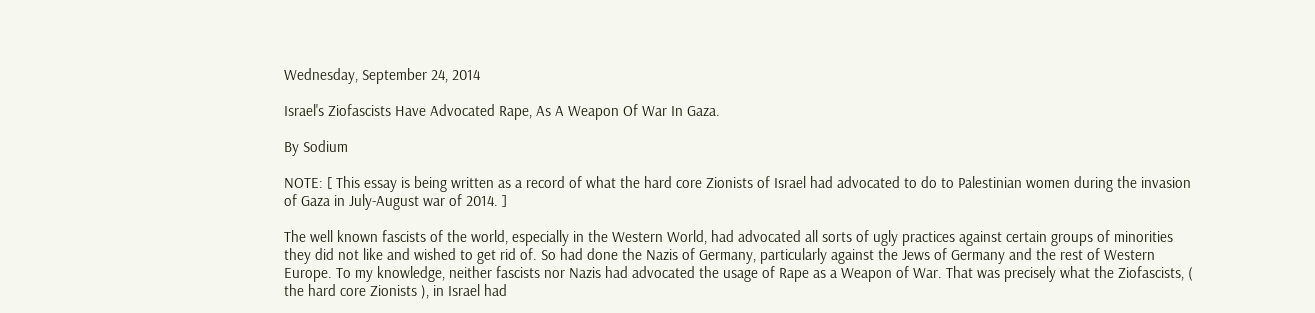Wednesday, September 24, 2014

Israel's Ziofascists Have Advocated Rape, As A Weapon Of War In Gaza.

By Sodium

NOTE: [ This essay is being written as a record of what the hard core Zionists of Israel had advocated to do to Palestinian women during the invasion of Gaza in July-August war of 2014. ]

The well known fascists of the world, especially in the Western World, had advocated all sorts of ugly practices against certain groups of minorities they did not like and wished to get rid of. So had done the Nazis of Germany, particularly against the Jews of Germany and the rest of Western Europe. To my knowledge, neither fascists nor Nazis had advocated the usage of Rape as a Weapon of War. That was precisely what the Ziofascists, ( the hard core Zionists ), in Israel had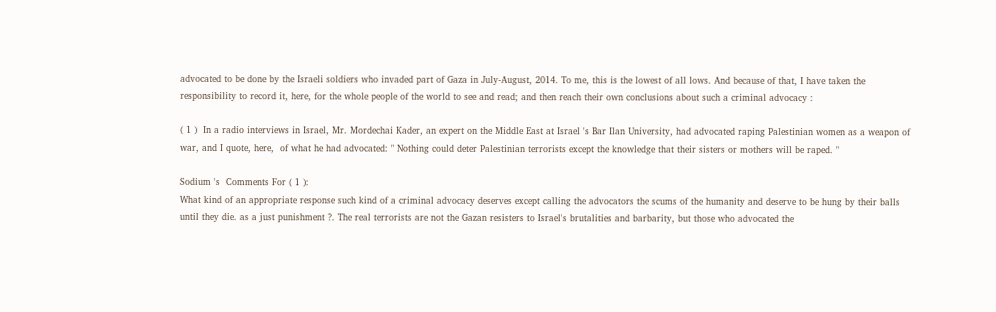advocated to be done by the Israeli soldiers who invaded part of Gaza in July-August, 2014. To me, this is the lowest of all lows. And because of that, I have taken the responsibility to record it, here, for the whole people of the world to see and read; and then reach their own conclusions about such a criminal advocacy :

( 1 )  In a radio interviews in Israel, Mr. Mordechai Kader, an expert on the Middle East at Israel 's Bar Ilan University, had advocated raping Palestinian women as a weapon of war, and I quote, here,  of what he had advocated: " Nothing could deter Palestinian terrorists except the knowledge that their sisters or mothers will be raped. "

Sodium 's  Comments For ( 1 ):
What kind of an appropriate response such kind of a criminal advocacy deserves except calling the advocators the scums of the humanity and deserve to be hung by their balls until they die. as a just punishment ?. The real terrorists are not the Gazan resisters to Israel's brutalities and barbarity, but those who advocated the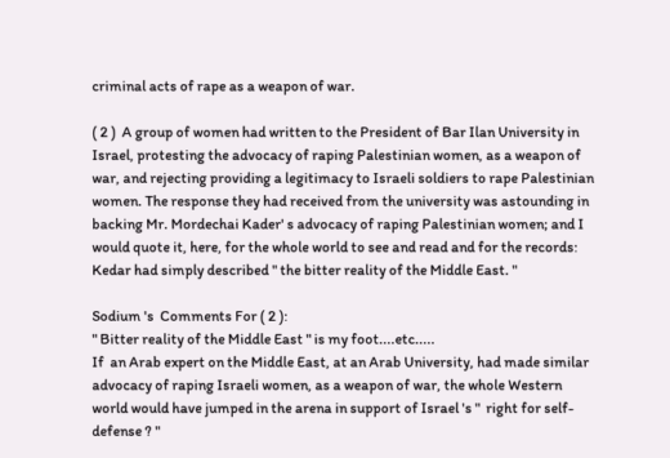criminal acts of rape as a weapon of war.

( 2 )  A group of women had written to the President of Bar Ilan University in Israel, protesting the advocacy of raping Palestinian women, as a weapon of war, and rejecting providing a legitimacy to Israeli soldiers to rape Palestinian women. The response they had received from the university was astounding in backing Mr. Mordechai Kader' s advocacy of raping Palestinian women; and I would quote it, here, for the whole world to see and read and for the records: Kedar had simply described " the bitter reality of the Middle East. "

Sodium 's  Comments For ( 2 ):
" Bitter reality of the Middle East " is my foot....etc.....
If  an Arab expert on the Middle East, at an Arab University, had made similar advocacy of raping Israeli women, as a weapon of war, the whole Western world would have jumped in the arena in support of Israel 's "  right for self-defense ? "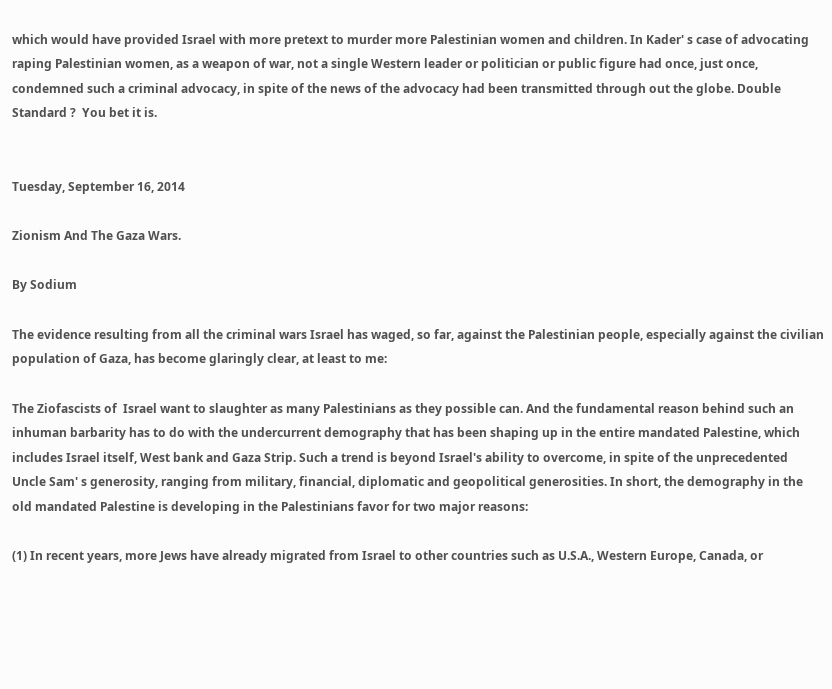which would have provided Israel with more pretext to murder more Palestinian women and children. In Kader' s case of advocating raping Palestinian women, as a weapon of war, not a single Western leader or politician or public figure had once, just once, condemned such a criminal advocacy, in spite of the news of the advocacy had been transmitted through out the globe. Double Standard ?  You bet it is.


Tuesday, September 16, 2014

Zionism And The Gaza Wars.

By Sodium

The evidence resulting from all the criminal wars Israel has waged, so far, against the Palestinian people, especially against the civilian population of Gaza, has become glaringly clear, at least to me:

The Ziofascists of  Israel want to slaughter as many Palestinians as they possible can. And the fundamental reason behind such an inhuman barbarity has to do with the undercurrent demography that has been shaping up in the entire mandated Palestine, which includes Israel itself, West bank and Gaza Strip. Such a trend is beyond Israel's ability to overcome, in spite of the unprecedented Uncle Sam' s generosity, ranging from military, financial, diplomatic and geopolitical generosities. In short, the demography in the old mandated Palestine is developing in the Palestinians favor for two major reasons:

(1) In recent years, more Jews have already migrated from Israel to other countries such as U.S.A., Western Europe, Canada, or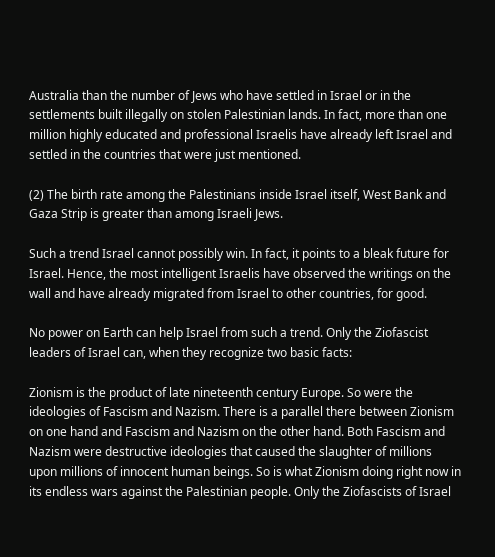Australia than the number of Jews who have settled in Israel or in the settlements built illegally on stolen Palestinian lands. In fact, more than one million highly educated and professional Israelis have already left Israel and settled in the countries that were just mentioned.

(2) The birth rate among the Palestinians inside Israel itself, West Bank and Gaza Strip is greater than among Israeli Jews.

Such a trend Israel cannot possibly win. In fact, it points to a bleak future for Israel. Hence, the most intelligent Israelis have observed the writings on the wall and have already migrated from Israel to other countries, for good.

No power on Earth can help Israel from such a trend. Only the Ziofascist leaders of Israel can, when they recognize two basic facts:

Zionism is the product of late nineteenth century Europe. So were the ideologies of Fascism and Nazism. There is a parallel there between Zionism on one hand and Fascism and Nazism on the other hand. Both Fascism and Nazism were destructive ideologies that caused the slaughter of millions upon millions of innocent human beings. So is what Zionism doing right now in its endless wars against the Palestinian people. Only the Ziofascists of Israel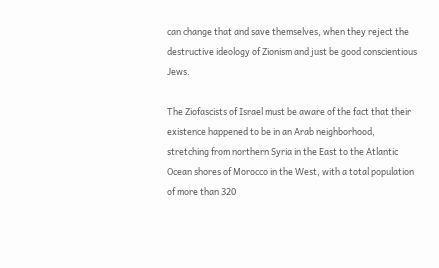can change that and save themselves, when they reject the destructive ideology of Zionism and just be good conscientious Jews.

The Ziofascists of Israel must be aware of the fact that their existence happened to be in an Arab neighborhood, stretching from northern Syria in the East to the Atlantic Ocean shores of Morocco in the West, with a total population of more than 320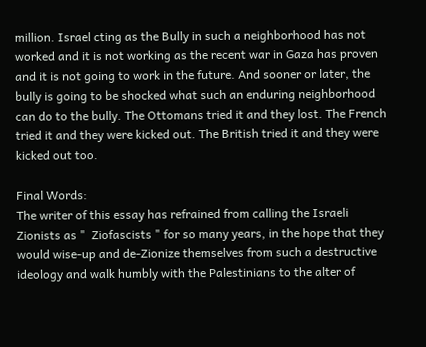million. Israel cting as the Bully in such a neighborhood has not worked and it is not working as the recent war in Gaza has proven and it is not going to work in the future. And sooner or later, the bully is going to be shocked what such an enduring neighborhood can do to the bully. The Ottomans tried it and they lost. The French tried it and they were kicked out. The British tried it and they were kicked out too.

Final Words:
The writer of this essay has refrained from calling the Israeli Zionists as "  Ziofascists " for so many years, in the hope that they would wise-up and de-Zionize themselves from such a destructive ideology and walk humbly with the Palestinians to the alter of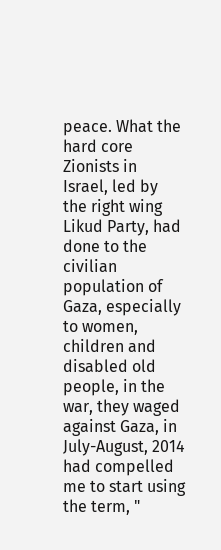peace. What the hard core Zionists in Israel, led by the right wing Likud Party, had done to the civilian population of Gaza, especially to women, children and disabled old people, in the war, they waged against Gaza, in July-August, 2014 had compelled me to start using the term, "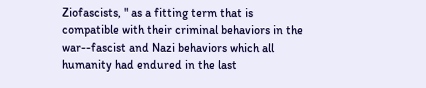Ziofascists, " as a fitting term that is compatible with their criminal behaviors in the war--fascist and Nazi behaviors which all humanity had endured in the last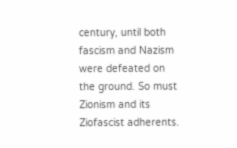century, until both fascism and Nazism were defeated on the ground. So must Zionism and its Ziofascist adherents.